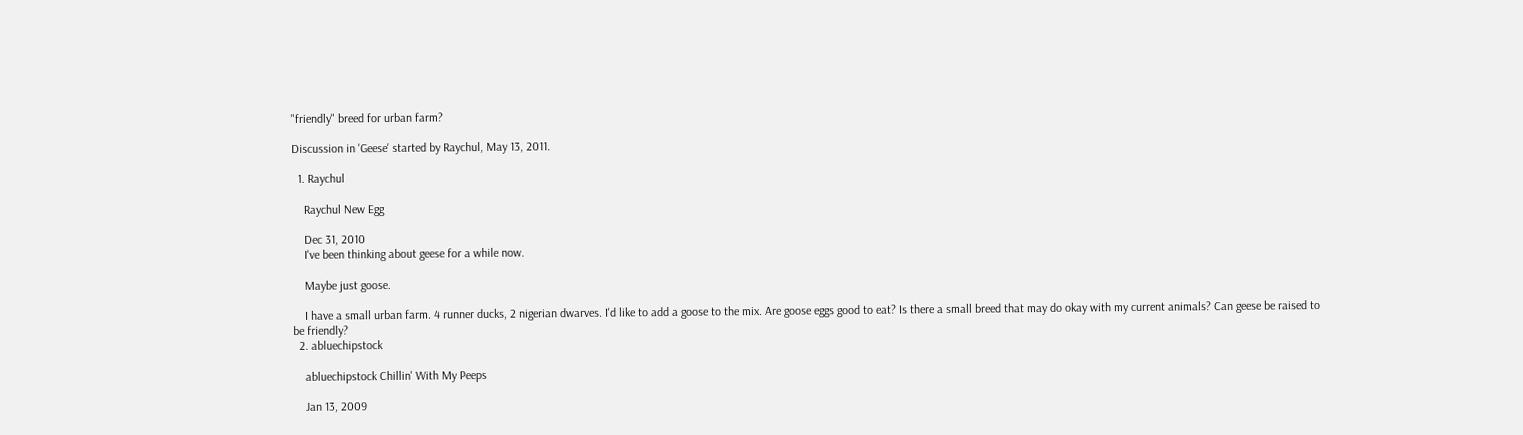"friendly" breed for urban farm?

Discussion in 'Geese' started by Raychul, May 13, 2011.

  1. Raychul

    Raychul New Egg

    Dec 31, 2010
    I've been thinking about geese for a while now.

    Maybe just goose.

    I have a small urban farm. 4 runner ducks, 2 nigerian dwarves. I'd like to add a goose to the mix. Are goose eggs good to eat? Is there a small breed that may do okay with my current animals? Can geese be raised to be friendly?
  2. abluechipstock

    abluechipstock Chillin' With My Peeps

    Jan 13, 2009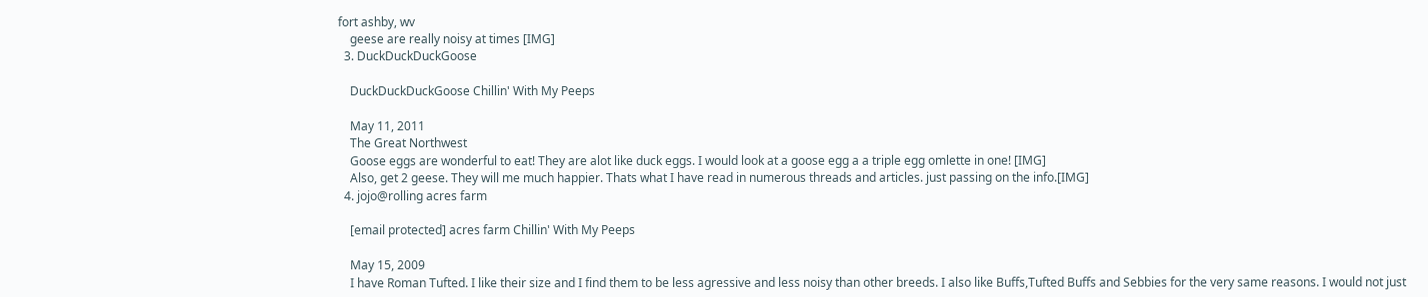fort ashby, wv
    geese are really noisy at times [IMG]
  3. DuckDuckDuckGoose

    DuckDuckDuckGoose Chillin' With My Peeps

    May 11, 2011
    The Great Northwest
    Goose eggs are wonderful to eat! They are alot like duck eggs. I would look at a goose egg a a triple egg omlette in one! [IMG]
    Also, get 2 geese. They will me much happier. Thats what I have read in numerous threads and articles. just passing on the info.[IMG]
  4. jojo@rolling acres farm

    [email protected] acres farm Chillin' With My Peeps

    May 15, 2009
    I have Roman Tufted. I like their size and I find them to be less agressive and less noisy than other breeds. I also like Buffs,Tufted Buffs and Sebbies for the very same reasons. I would not just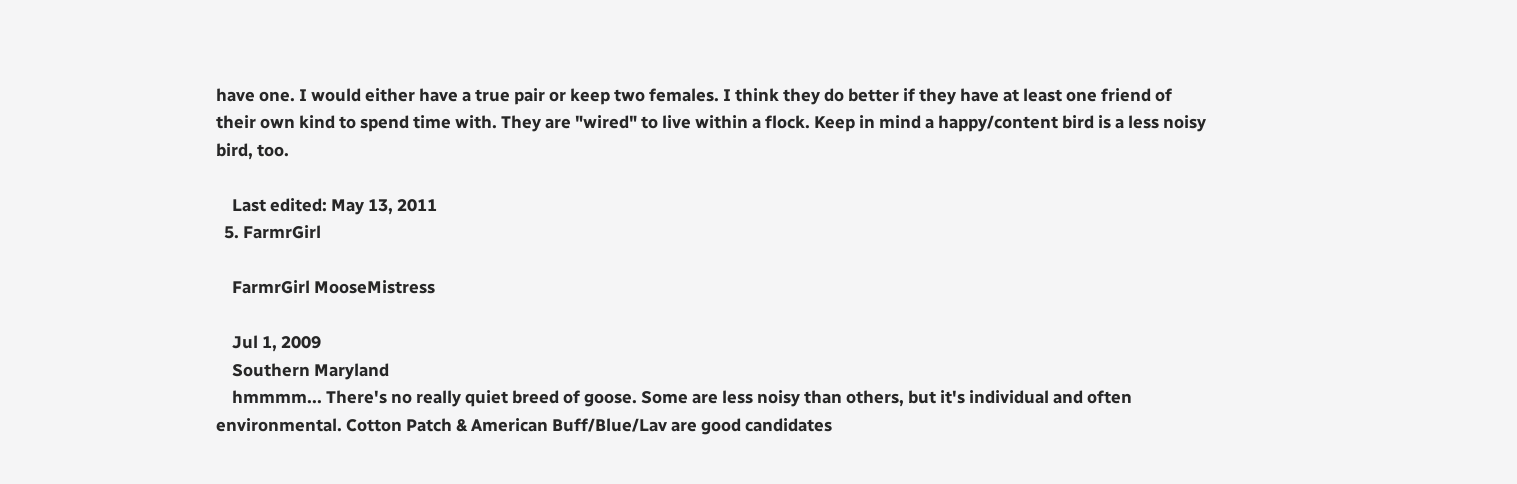have one. I would either have a true pair or keep two females. I think they do better if they have at least one friend of their own kind to spend time with. They are "wired" to live within a flock. Keep in mind a happy/content bird is a less noisy bird, too.

    Last edited: May 13, 2011
  5. FarmrGirl

    FarmrGirl MooseMistress

    Jul 1, 2009
    Southern Maryland
    hmmmm... There's no really quiet breed of goose. Some are less noisy than others, but it's individual and often environmental. Cotton Patch & American Buff/Blue/Lav are good candidates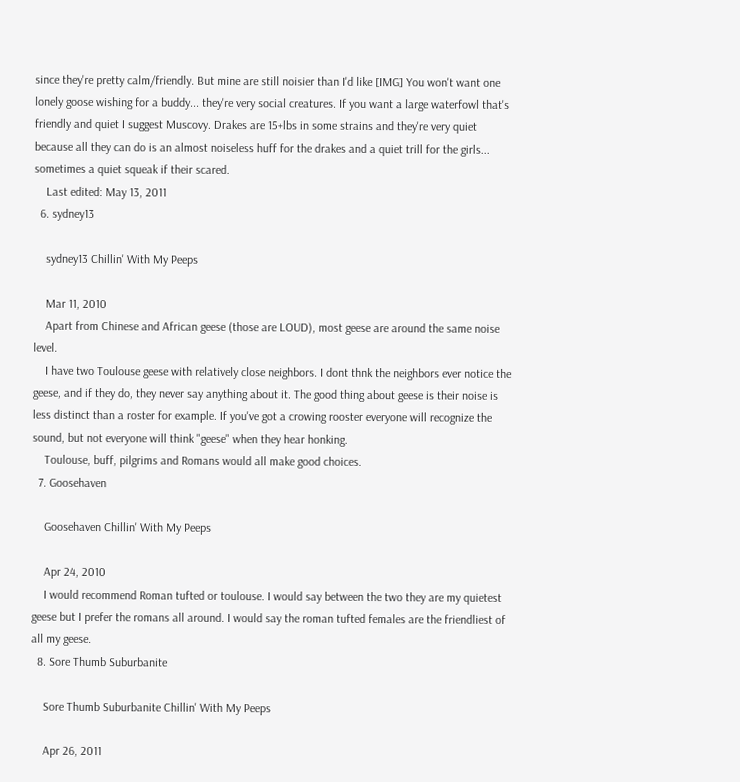since they're pretty calm/friendly. But mine are still noisier than I'd like [IMG] You won't want one lonely goose wishing for a buddy... they're very social creatures. If you want a large waterfowl that's friendly and quiet I suggest Muscovy. Drakes are 15+lbs in some strains and they're very quiet because all they can do is an almost noiseless huff for the drakes and a quiet trill for the girls... sometimes a quiet squeak if their scared.
    Last edited: May 13, 2011
  6. sydney13

    sydney13 Chillin' With My Peeps

    Mar 11, 2010
    Apart from Chinese and African geese (those are LOUD), most geese are around the same noise level.
    I have two Toulouse geese with relatively close neighbors. I dont thnk the neighbors ever notice the geese, and if they do, they never say anything about it. The good thing about geese is their noise is less distinct than a roster for example. If you've got a crowing rooster everyone will recognize the sound, but not everyone will think "geese" when they hear honking.
    Toulouse, buff, pilgrims and Romans would all make good choices.
  7. Goosehaven

    Goosehaven Chillin' With My Peeps

    Apr 24, 2010
    I would recommend Roman tufted or toulouse. I would say between the two they are my quietest geese but I prefer the romans all around. I would say the roman tufted females are the friendliest of all my geese.
  8. Sore Thumb Suburbanite

    Sore Thumb Suburbanite Chillin' With My Peeps

    Apr 26, 2011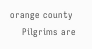orange county
    Pilgrims are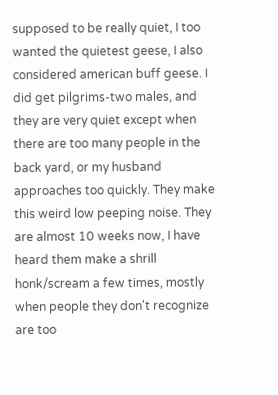supposed to be really quiet, I too wanted the quietest geese, I also considered american buff geese. I did get pilgrims-two males, and they are very quiet except when there are too many people in the back yard, or my husband approaches too quickly. They make this weird low peeping noise. They are almost 10 weeks now, I have heard them make a shrill honk/scream a few times, mostly when people they don't recognize are too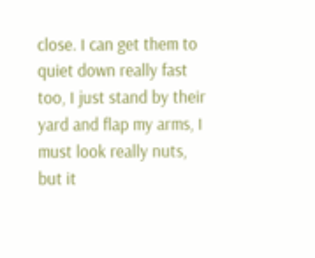close. I can get them to quiet down really fast too, I just stand by their yard and flap my arms, I must look really nuts, but it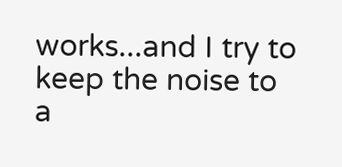works...and I try to keep the noise to a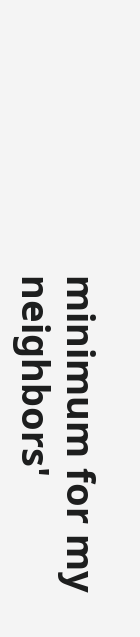minimum for my neighbors'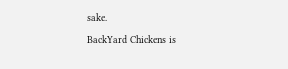sake.

BackYard Chickens is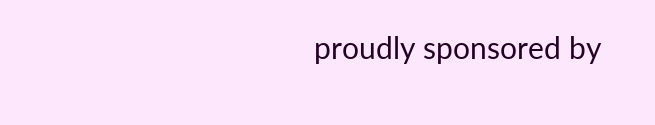proudly sponsored by